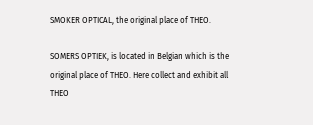SMOKER OPTICAL, the original place of THEO.

SOMERS OPTIEK, is located in Belgian which is the original place of THEO. Here collect and exhibit all THEO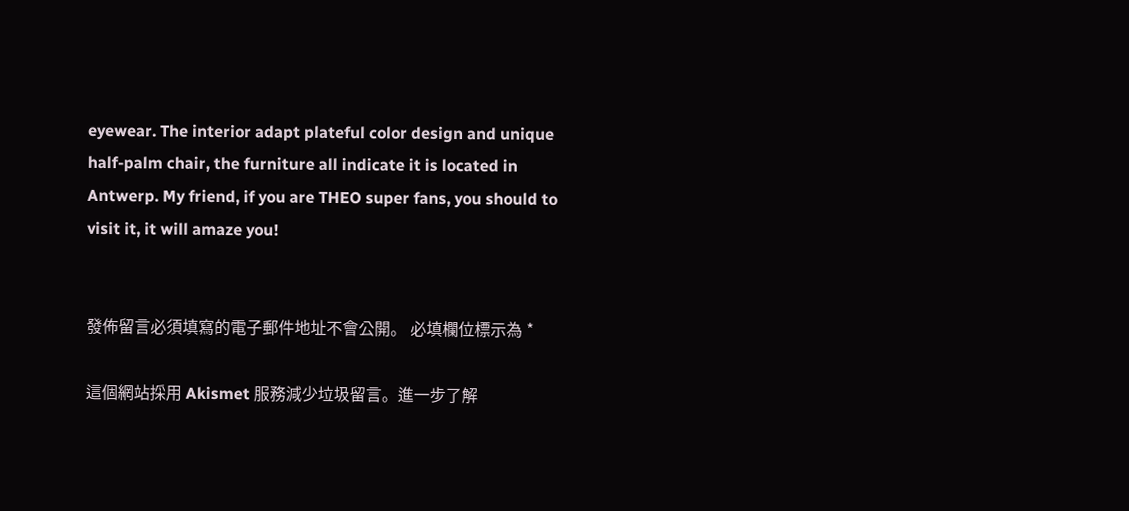eyewear. The interior adapt plateful color design and unique half-palm chair, the furniture all indicate it is located in Antwerp. My friend, if you are THEO super fans, you should to visit it, it will amaze you!


發佈留言必須填寫的電子郵件地址不會公開。 必填欄位標示為 *

這個網站採用 Akismet 服務減少垃圾留言。進一步了解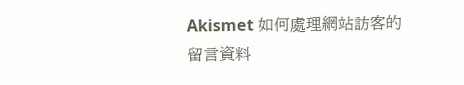Akismet 如何處理網站訪客的留言資料